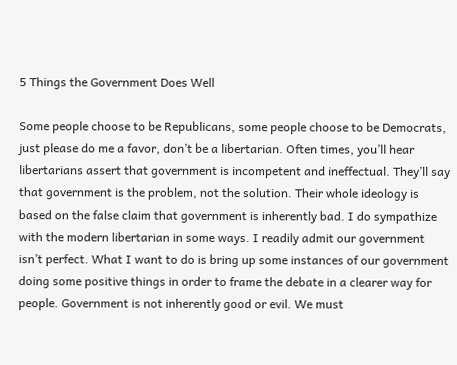5 Things the Government Does Well

Some people choose to be Republicans, some people choose to be Democrats, just please do me a favor, don’t be a libertarian. Often times, you’ll hear libertarians assert that government is incompetent and ineffectual. They’ll say that government is the problem, not the solution. Their whole ideology is based on the false claim that government is inherently bad. I do sympathize with the modern libertarian in some ways. I readily admit our government isn’t perfect. What I want to do is bring up some instances of our government doing some positive things in order to frame the debate in a clearer way for people. Government is not inherently good or evil. We must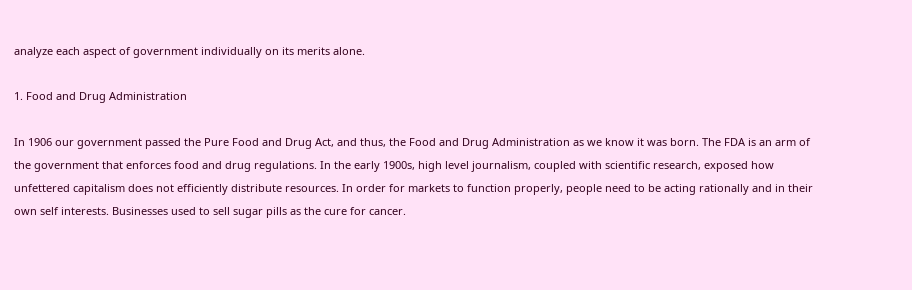analyze each aspect of government individually on its merits alone.

1. Food and Drug Administration

In 1906 our government passed the Pure Food and Drug Act, and thus, the Food and Drug Administration as we know it was born. The FDA is an arm of the government that enforces food and drug regulations. In the early 1900s, high level journalism, coupled with scientific research, exposed how unfettered capitalism does not efficiently distribute resources. In order for markets to function properly, people need to be acting rationally and in their own self interests. Businesses used to sell sugar pills as the cure for cancer.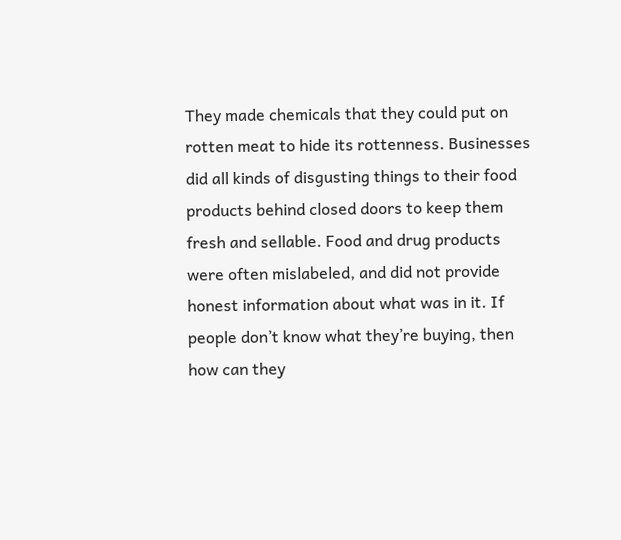They made chemicals that they could put on rotten meat to hide its rottenness. Businesses did all kinds of disgusting things to their food products behind closed doors to keep them fresh and sellable. Food and drug products were often mislabeled, and did not provide honest information about what was in it. If people don’t know what they’re buying, then how can they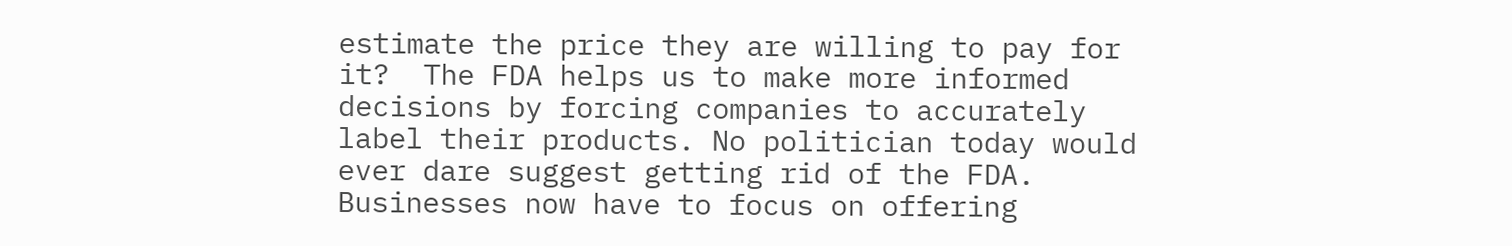estimate the price they are willing to pay for it?  The FDA helps us to make more informed decisions by forcing companies to accurately label their products. No politician today would ever dare suggest getting rid of the FDA. Businesses now have to focus on offering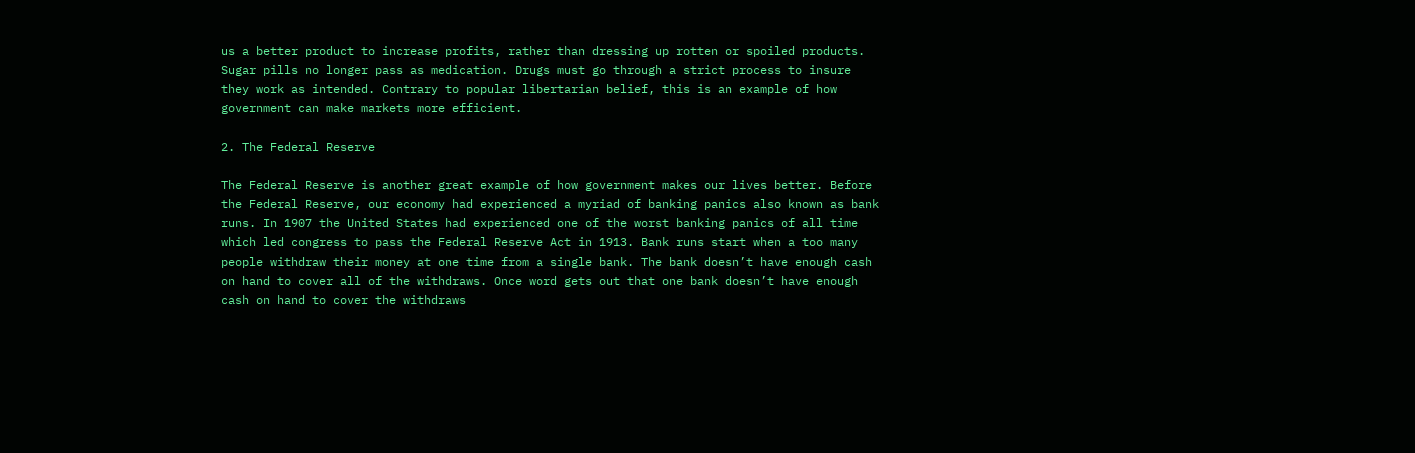us a better product to increase profits, rather than dressing up rotten or spoiled products. Sugar pills no longer pass as medication. Drugs must go through a strict process to insure they work as intended. Contrary to popular libertarian belief, this is an example of how government can make markets more efficient.

2. The Federal Reserve

The Federal Reserve is another great example of how government makes our lives better. Before the Federal Reserve, our economy had experienced a myriad of banking panics also known as bank runs. In 1907 the United States had experienced one of the worst banking panics of all time which led congress to pass the Federal Reserve Act in 1913. Bank runs start when a too many people withdraw their money at one time from a single bank. The bank doesn’t have enough cash on hand to cover all of the withdraws. Once word gets out that one bank doesn’t have enough cash on hand to cover the withdraws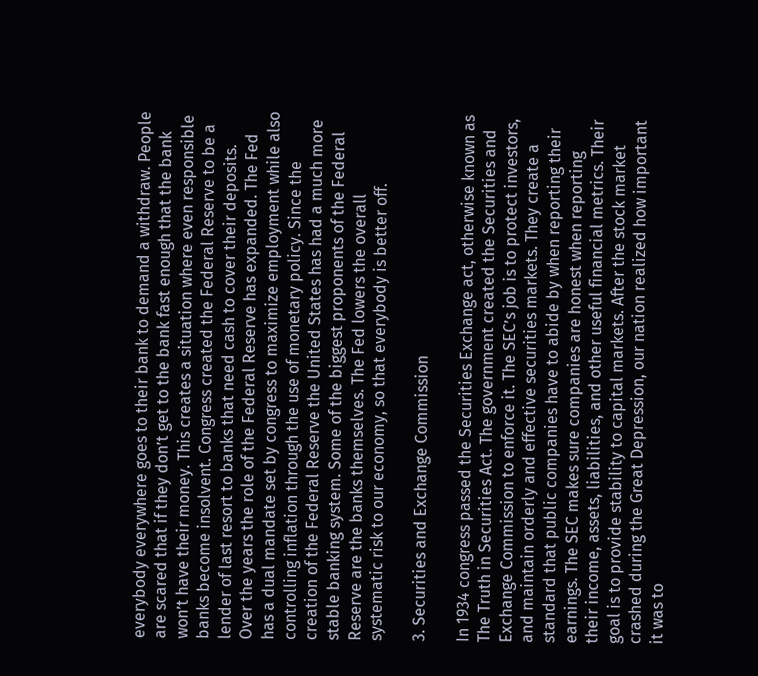everybody everywhere goes to their bank to demand a withdraw. People are scared that if they don’t get to the bank fast enough that the bank won’t have their money. This creates a situation where even responsible banks become insolvent. Congress created the Federal Reserve to be a lender of last resort to banks that need cash to cover their deposits. Over the years the role of the Federal Reserve has expanded. The Fed has a dual mandate set by congress to maximize employment while also controlling inflation through the use of monetary policy. Since the creation of the Federal Reserve the United States has had a much more stable banking system. Some of the biggest proponents of the Federal Reserve are the banks themselves. The Fed lowers the overall systematic risk to our economy, so that everybody is better off.

3. Securities and Exchange Commission

In 1934 congress passed the Securities Exchange act, otherwise known as The Truth in Securities Act. The government created the Securities and Exchange Commission to enforce it. The SEC’s job is to protect investors, and maintain orderly and effective securities markets. They create a standard that public companies have to abide by when reporting their earnings. The SEC makes sure companies are honest when reporting their income, assets, liabilities, and other useful financial metrics. Their goal is to provide stability to capital markets. After the stock market crashed during the Great Depression, our nation realized how important it was to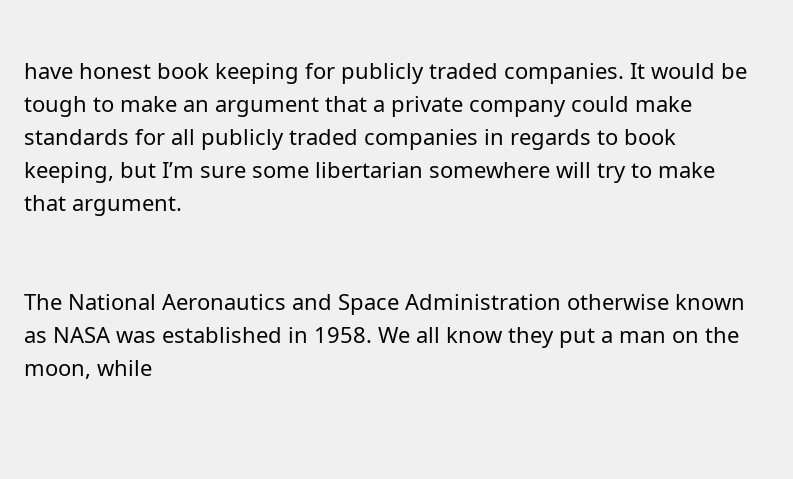have honest book keeping for publicly traded companies. It would be tough to make an argument that a private company could make standards for all publicly traded companies in regards to book keeping, but I’m sure some libertarian somewhere will try to make that argument.


The National Aeronautics and Space Administration otherwise known as NASA was established in 1958. We all know they put a man on the moon, while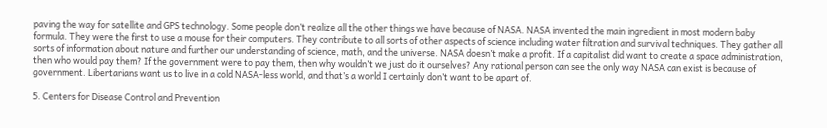paving the way for satellite and GPS technology. Some people don’t realize all the other things we have because of NASA. NASA invented the main ingredient in most modern baby formula. They were the first to use a mouse for their computers. They contribute to all sorts of other aspects of science including water filtration and survival techniques. They gather all sorts of information about nature and further our understanding of science, math, and the universe. NASA doesn’t make a profit. If a capitalist did want to create a space administration, then who would pay them? If the government were to pay them, then why wouldn’t we just do it ourselves? Any rational person can see the only way NASA can exist is because of government. Libertarians want us to live in a cold NASA-less world, and that’s a world I certainly don’t want to be apart of.

5. Centers for Disease Control and Prevention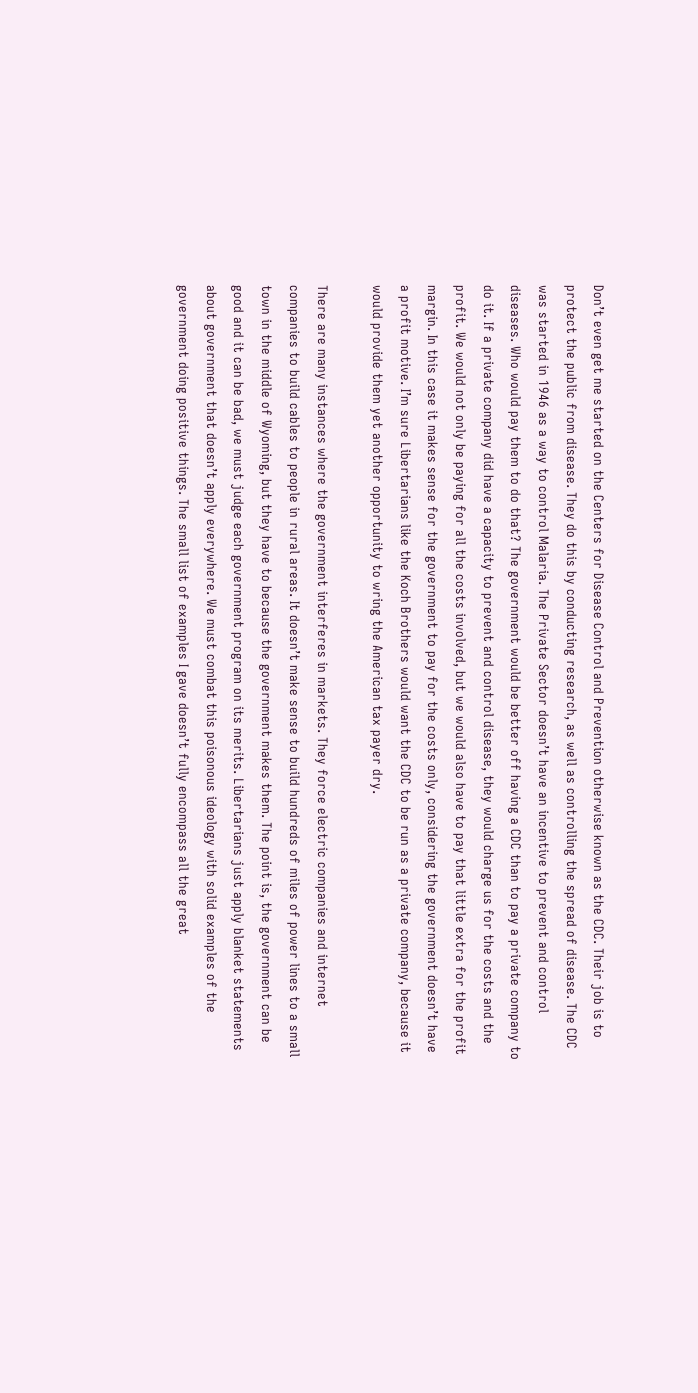Don’t even get me started on the Centers for Disease Control and Prevention otherwise known as the CDC. Their job is to protect the public from disease. They do this by conducting research, as well as controlling the spread of disease. The CDC was started in 1946 as a way to control Malaria. The Private Sector doesn’t have an incentive to prevent and control diseases. Who would pay them to do that? The government would be better off having a CDC than to pay a private company to do it. If a private company did have a capacity to prevent and control disease, they would charge us for the costs and the profit. We would not only be paying for all the costs involved, but we would also have to pay that little extra for the profit margin. In this case it makes sense for the government to pay for the costs only, considering the government doesn’t have a profit motive. I’m sure Libertarians like the Koch Brothers would want the CDC to be run as a private company, because it would provide them yet another opportunity to wring the American tax payer dry.

There are many instances where the government interferes in markets. They force electric companies and internet companies to build cables to people in rural areas. It doesn’t make sense to build hundreds of miles of power lines to a small town in the middle of Wyoming, but they have to because the government makes them. The point is, the government can be good and it can be bad, we must judge each government program on its merits. Libertarians just apply blanket statements about government that doesn’t apply everywhere. We must combat this poisonous ideology with solid examples of the government doing positive things. The small list of examples I gave doesn’t fully encompass all the great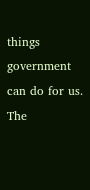things government can do for us. The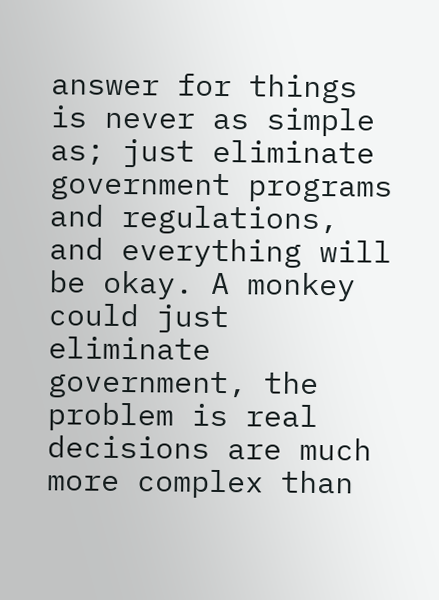answer for things is never as simple as; just eliminate government programs and regulations, and everything will be okay. A monkey could just eliminate government, the problem is real decisions are much more complex than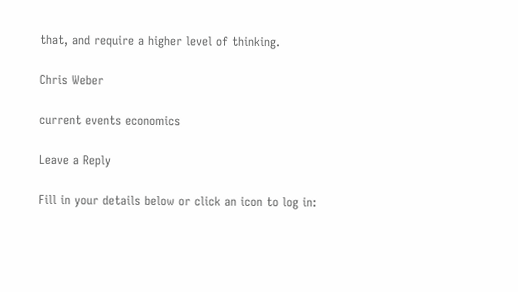that, and require a higher level of thinking.

Chris Weber

current events economics

Leave a Reply

Fill in your details below or click an icon to log in: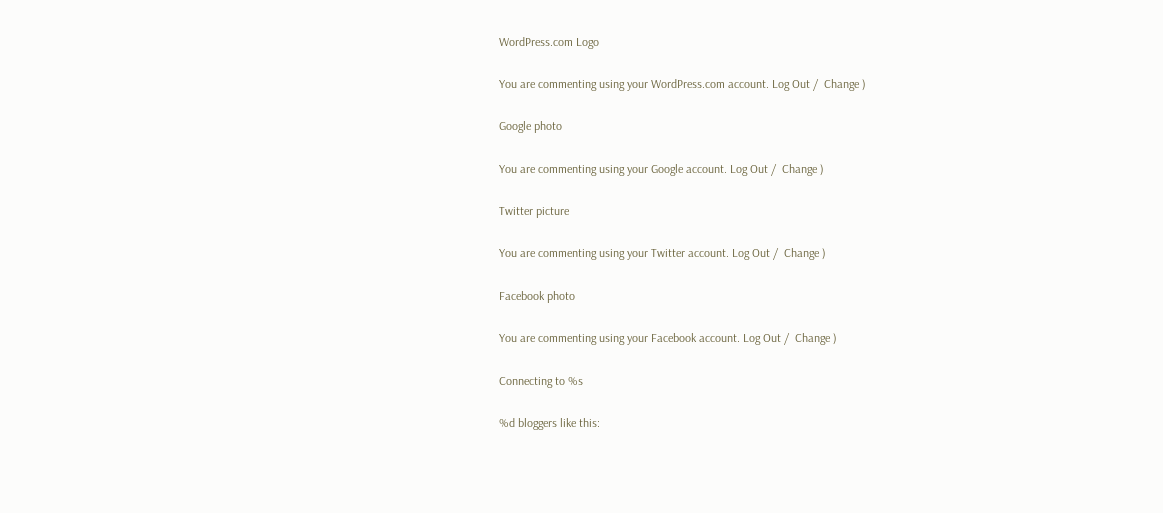WordPress.com Logo

You are commenting using your WordPress.com account. Log Out /  Change )

Google photo

You are commenting using your Google account. Log Out /  Change )

Twitter picture

You are commenting using your Twitter account. Log Out /  Change )

Facebook photo

You are commenting using your Facebook account. Log Out /  Change )

Connecting to %s

%d bloggers like this: